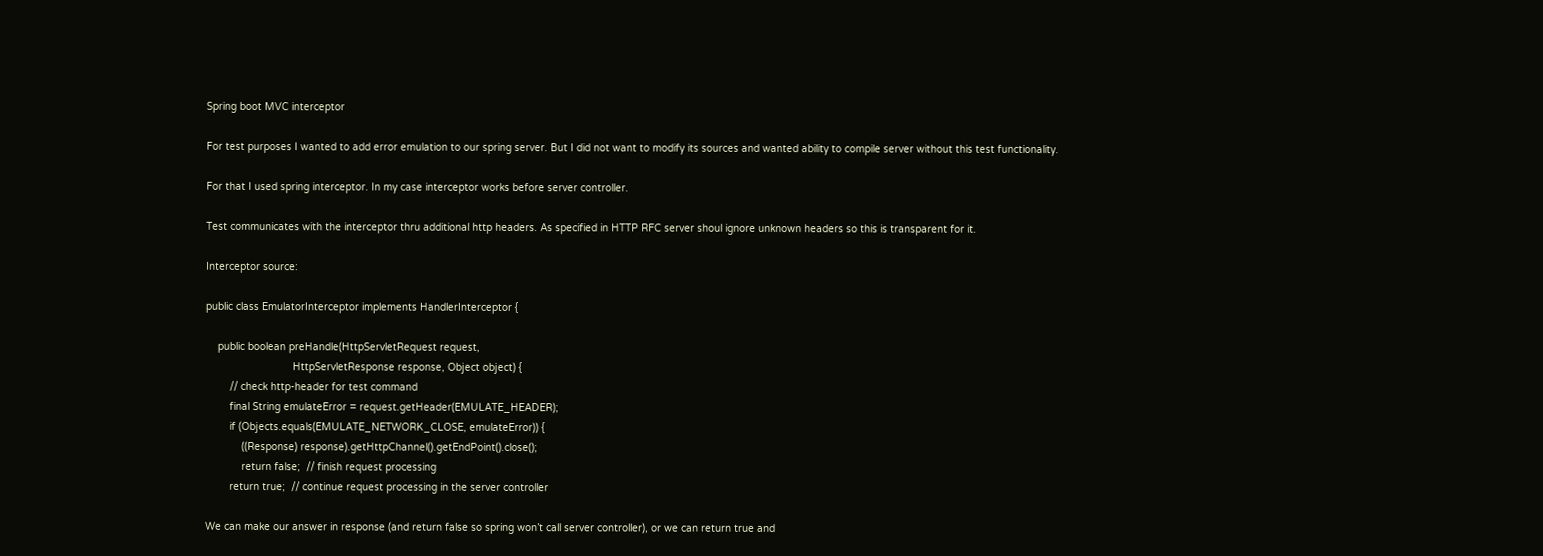Spring boot MVC interceptor

For test purposes I wanted to add error emulation to our spring server. But I did not want to modify its sources and wanted ability to compile server without this test functionality.

For that I used spring interceptor. In my case interceptor works before server controller.

Test communicates with the interceptor thru additional http headers. As specified in HTTP RFC server shoul ignore unknown headers so this is transparent for it.

Interceptor source:

public class EmulatorInterceptor implements HandlerInterceptor {

    public boolean preHandle(HttpServletRequest request,
                             HttpServletResponse response, Object object) {
        // check http-header for test command
        final String emulateError = request.getHeader(EMULATE_HEADER);
        if (Objects.equals(EMULATE_NETWORK_CLOSE, emulateError)) {
            ((Response) response).getHttpChannel().getEndPoint().close();
            return false;  // finish request processing
        return true;  // continue request processing in the server controller

We can make our answer in response (and return false so spring won’t call server controller), or we can return true and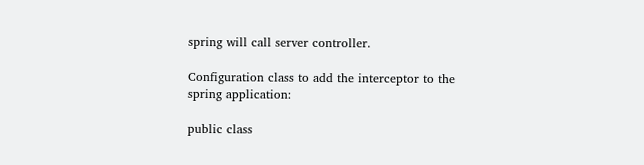spring will call server controller.

Configuration class to add the interceptor to the spring application:

public class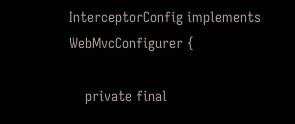InterceptorConfig implements WebMvcConfigurer {

    private final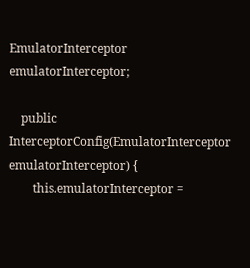EmulatorInterceptor emulatorInterceptor;

    public InterceptorConfig(EmulatorInterceptor emulatorInterceptor) {
        this.emulatorInterceptor =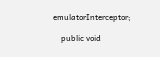emulatorInterceptor;

    public void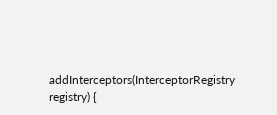addInterceptors(InterceptorRegistry registry) {